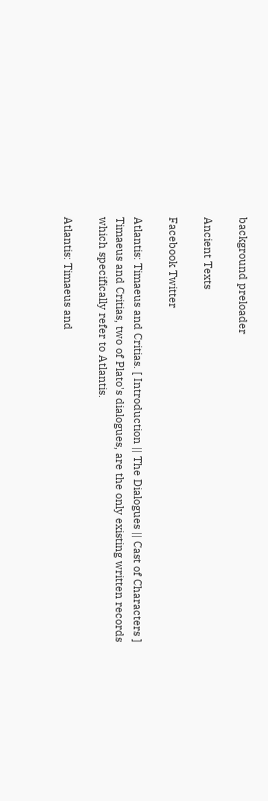background preloader

Ancient Texts

Facebook Twitter

Atlantis: Timaeus and Critias. [ Introduction || The Dialogues || Cast of Characters ] Timaeus and Critias, two of Plato's dialogues, are the only existing written records which specifically refer to Atlantis.

Atlantis: Timaeus and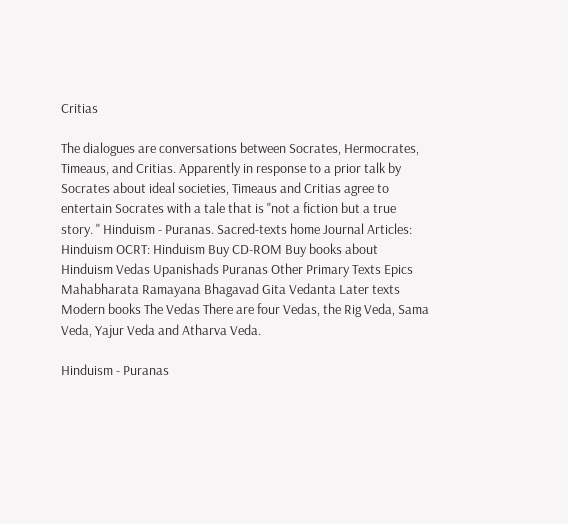Critias

The dialogues are conversations between Socrates, Hermocrates, Timeaus, and Critias. Apparently in response to a prior talk by Socrates about ideal societies, Timeaus and Critias agree to entertain Socrates with a tale that is "not a fiction but a true story. " Hinduism - Puranas. Sacred-texts home Journal Articles: Hinduism OCRT: Hinduism Buy CD-ROM Buy books about Hinduism Vedas Upanishads Puranas Other Primary Texts Epics Mahabharata Ramayana Bhagavad Gita Vedanta Later texts Modern books The Vedas There are four Vedas, the Rig Veda, Sama Veda, Yajur Veda and Atharva Veda.

Hinduism - Puranas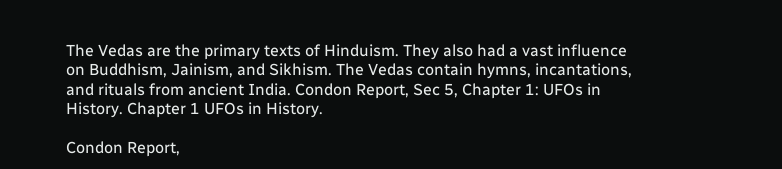The Vedas are the primary texts of Hinduism. They also had a vast influence on Buddhism, Jainism, and Sikhism. The Vedas contain hymns, incantations, and rituals from ancient India. Condon Report, Sec 5, Chapter 1: UFOs in History. Chapter 1 UFOs in History.

Condon Report,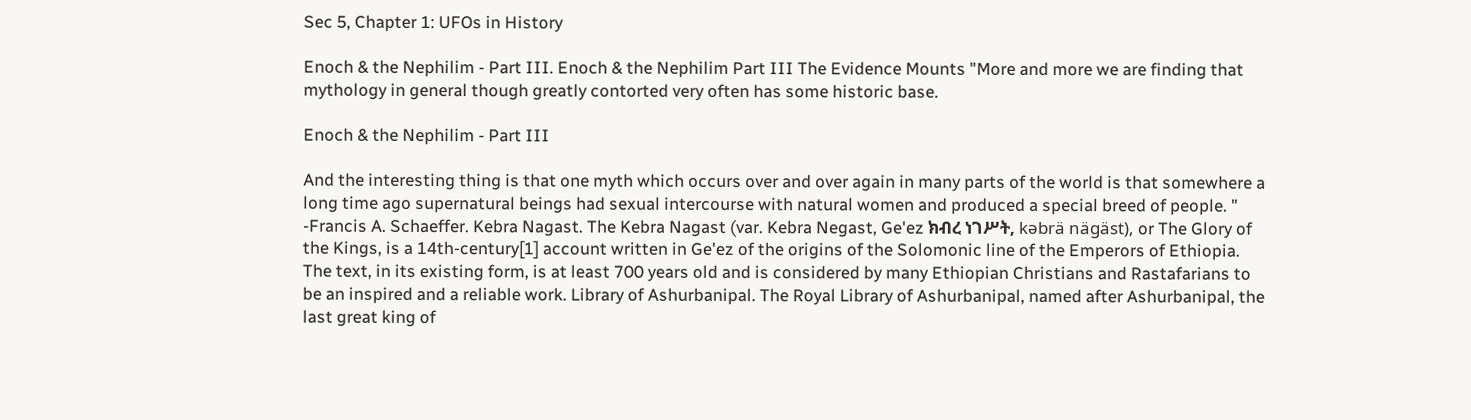Sec 5, Chapter 1: UFOs in History

Enoch & the Nephilim - Part III. Enoch & the Nephilim Part III The Evidence Mounts "More and more we are finding that mythology in general though greatly contorted very often has some historic base.

Enoch & the Nephilim - Part III

And the interesting thing is that one myth which occurs over and over again in many parts of the world is that somewhere a long time ago supernatural beings had sexual intercourse with natural women and produced a special breed of people. " -Francis A. Schaeffer. Kebra Nagast. The Kebra Nagast (var. Kebra Negast, Ge'ez ክብረ ነገሥት, kəbrä nägäst), or The Glory of the Kings, is a 14th-century[1] account written in Ge'ez of the origins of the Solomonic line of the Emperors of Ethiopia. The text, in its existing form, is at least 700 years old and is considered by many Ethiopian Christians and Rastafarians to be an inspired and a reliable work. Library of Ashurbanipal. The Royal Library of Ashurbanipal, named after Ashurbanipal, the last great king of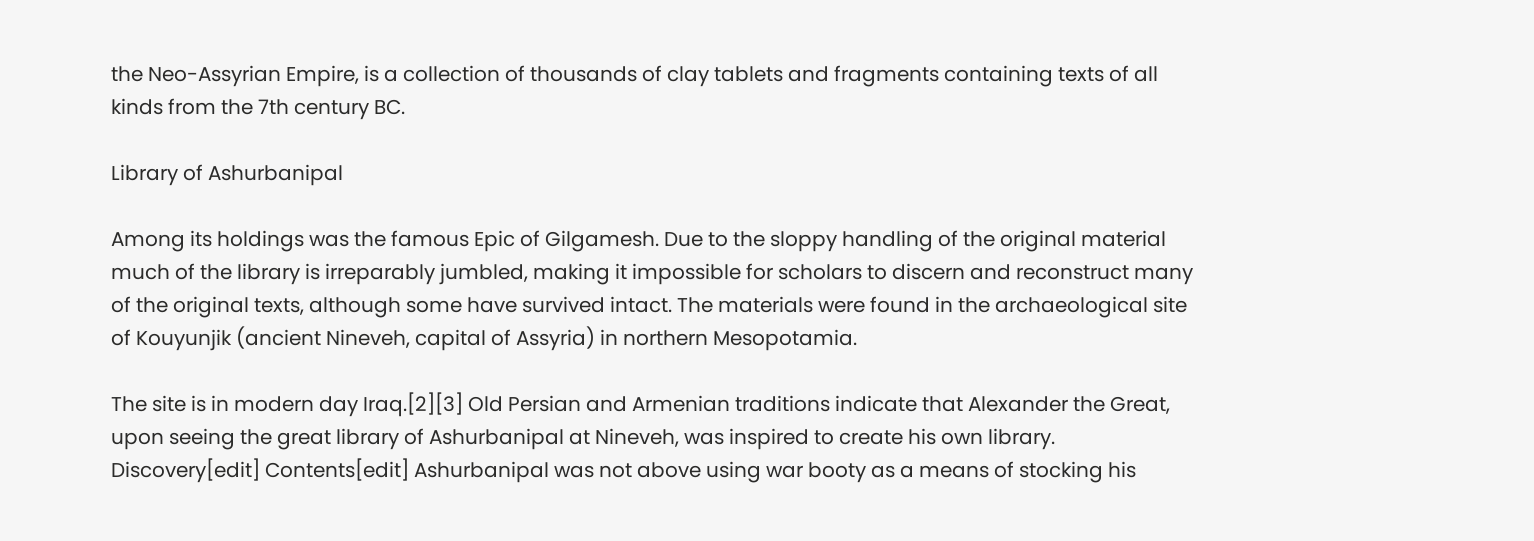the Neo-Assyrian Empire, is a collection of thousands of clay tablets and fragments containing texts of all kinds from the 7th century BC.

Library of Ashurbanipal

Among its holdings was the famous Epic of Gilgamesh. Due to the sloppy handling of the original material much of the library is irreparably jumbled, making it impossible for scholars to discern and reconstruct many of the original texts, although some have survived intact. The materials were found in the archaeological site of Kouyunjik (ancient Nineveh, capital of Assyria) in northern Mesopotamia.

The site is in modern day Iraq.[2][3] Old Persian and Armenian traditions indicate that Alexander the Great, upon seeing the great library of Ashurbanipal at Nineveh, was inspired to create his own library. Discovery[edit] Contents[edit] Ashurbanipal was not above using war booty as a means of stocking his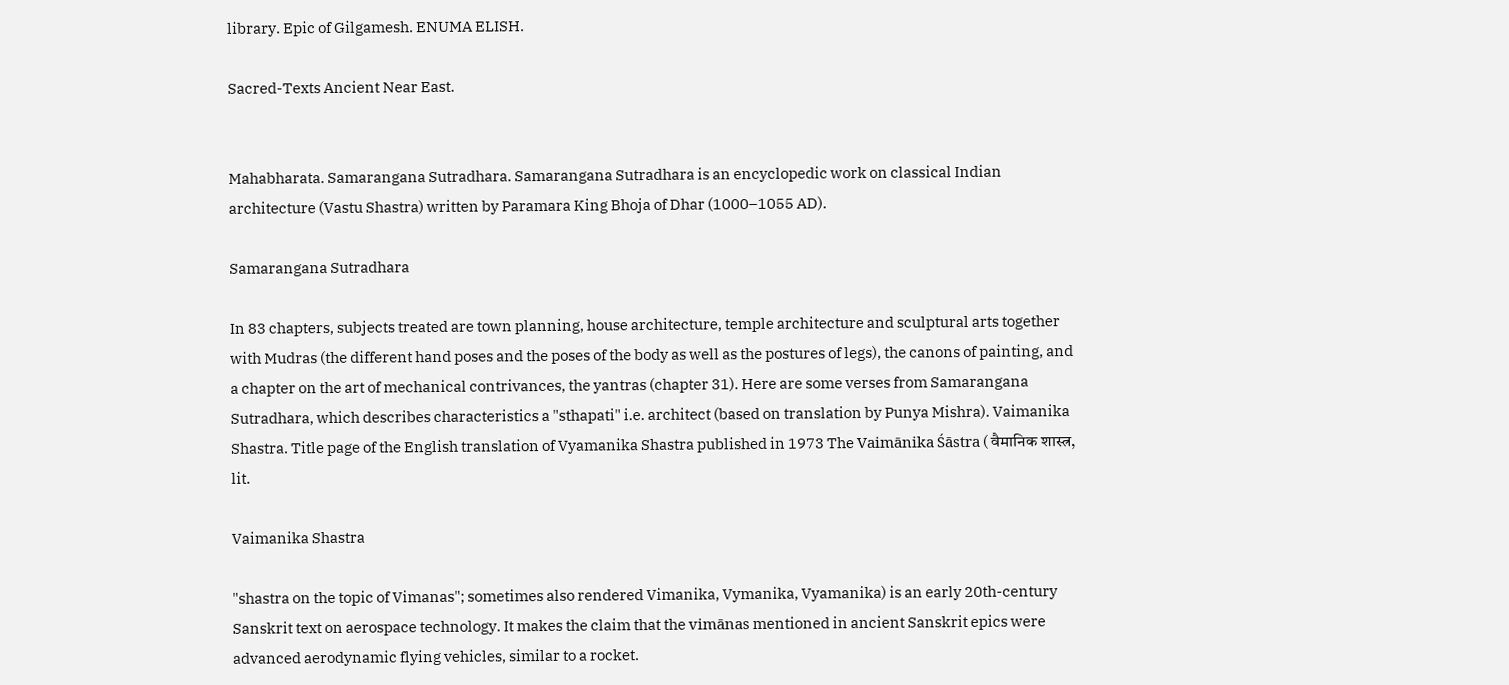library. Epic of Gilgamesh. ENUMA ELISH.

Sacred-Texts Ancient Near East.


Mahabharata. Samarangana Sutradhara. Samarangana Sutradhara is an encyclopedic work on classical Indian architecture (Vastu Shastra) written by Paramara King Bhoja of Dhar (1000–1055 AD).

Samarangana Sutradhara

In 83 chapters, subjects treated are town planning, house architecture, temple architecture and sculptural arts together with Mudras (the different hand poses and the poses of the body as well as the postures of legs), the canons of painting, and a chapter on the art of mechanical contrivances, the yantras (chapter 31). Here are some verses from Samarangana Sutradhara, which describes characteristics a "sthapati" i.e. architect (based on translation by Punya Mishra). Vaimanika Shastra. Title page of the English translation of Vyamanika Shastra published in 1973 The Vaimānika Śāstra ( वैमानिक शास्त्र, lit.

Vaimanika Shastra

"shastra on the topic of Vimanas"; sometimes also rendered Vimanika, Vymanika, Vyamanika) is an early 20th-century Sanskrit text on aerospace technology. It makes the claim that the vimānas mentioned in ancient Sanskrit epics were advanced aerodynamic flying vehicles, similar to a rocket.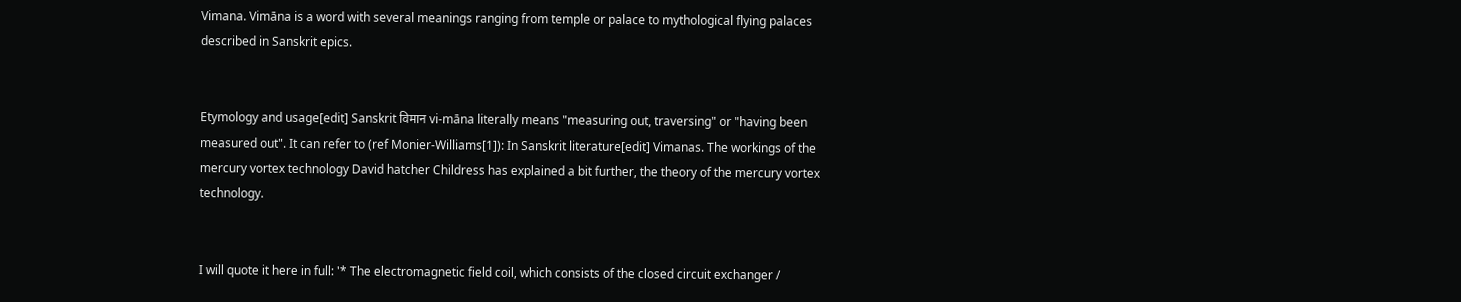Vimana. Vimāna is a word with several meanings ranging from temple or palace to mythological flying palaces described in Sanskrit epics.


Etymology and usage[edit] Sanskrit विमान vi-māna literally means "measuring out, traversing" or "having been measured out". It can refer to (ref Monier-Williams[1]): In Sanskrit literature[edit] Vimanas. The workings of the mercury vortex technology David hatcher Childress has explained a bit further, the theory of the mercury vortex technology.


I will quote it here in full: '* The electromagnetic field coil, which consists of the closed circuit exchanger /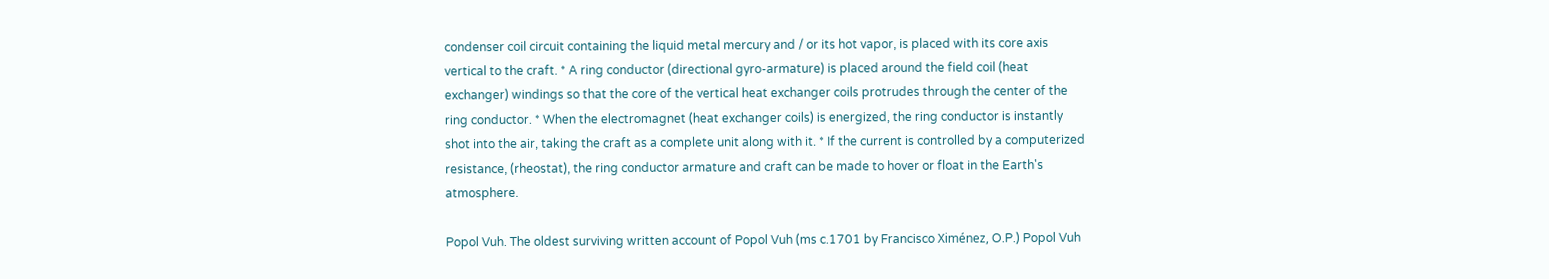condenser coil circuit containing the liquid metal mercury and / or its hot vapor, is placed with its core axis vertical to the craft. * A ring conductor (directional gyro-armature) is placed around the field coil (heat exchanger) windings so that the core of the vertical heat exchanger coils protrudes through the center of the ring conductor. * When the electromagnet (heat exchanger coils) is energized, the ring conductor is instantly shot into the air, taking the craft as a complete unit along with it. * If the current is controlled by a computerized resistance, (rheostat), the ring conductor armature and craft can be made to hover or float in the Earth's atmosphere.

Popol Vuh. The oldest surviving written account of Popol Vuh (ms c.1701 by Francisco Ximénez, O.P.) Popol Vuh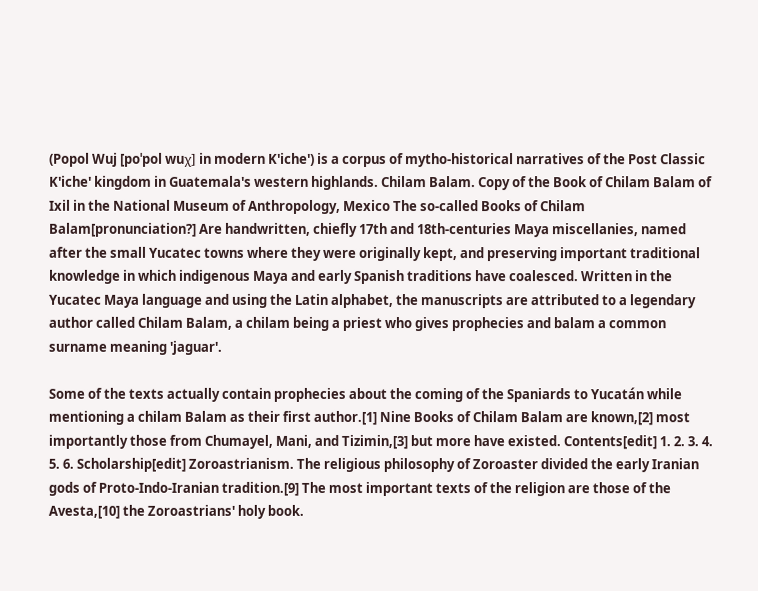(Popol Wuj [poˈpol wuχ] in modern K'iche') is a corpus of mytho-historical narratives of the Post Classic K'iche' kingdom in Guatemala's western highlands. Chilam Balam. Copy of the Book of Chilam Balam of Ixil in the National Museum of Anthropology, Mexico The so-called Books of Chilam Balam[pronunciation?] Are handwritten, chiefly 17th and 18th-centuries Maya miscellanies, named after the small Yucatec towns where they were originally kept, and preserving important traditional knowledge in which indigenous Maya and early Spanish traditions have coalesced. Written in the Yucatec Maya language and using the Latin alphabet, the manuscripts are attributed to a legendary author called Chilam Balam, a chilam being a priest who gives prophecies and balam a common surname meaning 'jaguar'.

Some of the texts actually contain prophecies about the coming of the Spaniards to Yucatán while mentioning a chilam Balam as their first author.[1] Nine Books of Chilam Balam are known,[2] most importantly those from Chumayel, Mani, and Tizimin,[3] but more have existed. Contents[edit] 1. 2. 3. 4. 5. 6. Scholarship[edit] Zoroastrianism. The religious philosophy of Zoroaster divided the early Iranian gods of Proto-Indo-Iranian tradition.[9] The most important texts of the religion are those of the Avesta,[10] the Zoroastrians' holy book.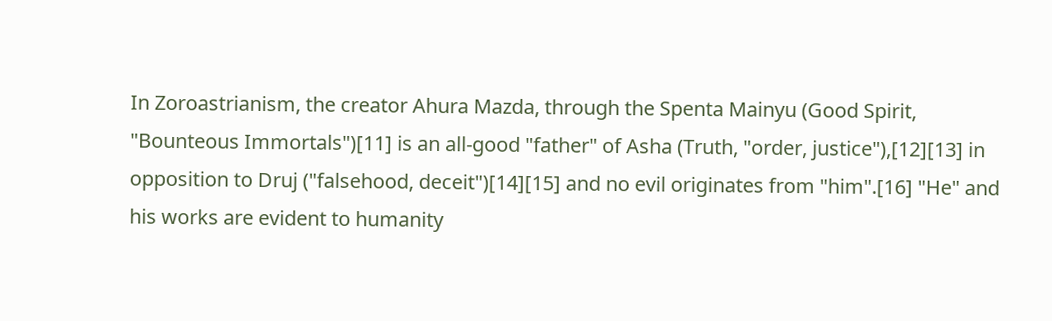In Zoroastrianism, the creator Ahura Mazda, through the Spenta Mainyu (Good Spirit, "Bounteous Immortals")[11] is an all-good "father" of Asha (Truth, "order, justice"),[12][13] in opposition to Druj ("falsehood, deceit")[14][15] and no evil originates from "him".[16] "He" and his works are evident to humanity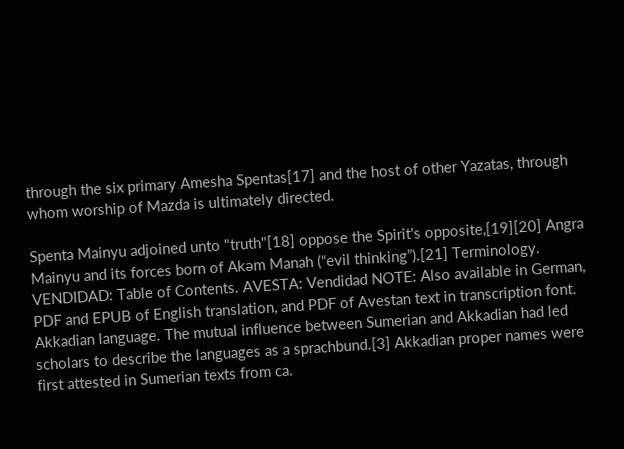through the six primary Amesha Spentas[17] and the host of other Yazatas, through whom worship of Mazda is ultimately directed.

Spenta Mainyu adjoined unto "truth"[18] oppose the Spirit's opposite,[19][20] Angra Mainyu and its forces born of Akəm Manah (“evil thinking”).[21] Terminology. VENDIDAD: Table of Contents. AVESTA: Vendidad NOTE: Also available in German, PDF and EPUB of English translation, and PDF of Avestan text in transcription font. Akkadian language. The mutual influence between Sumerian and Akkadian had led scholars to describe the languages as a sprachbund.[3] Akkadian proper names were first attested in Sumerian texts from ca.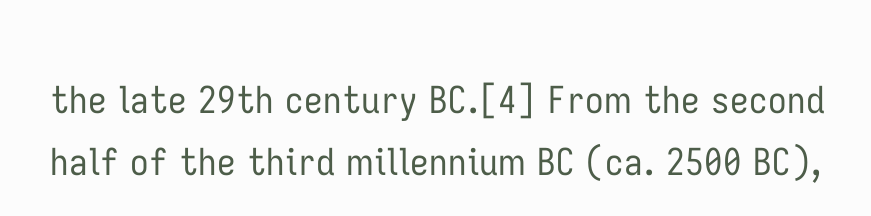the late 29th century BC.[4] From the second half of the third millennium BC (ca. 2500 BC),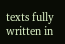texts fully written in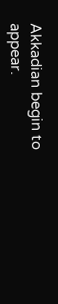Akkadian begin to appear.